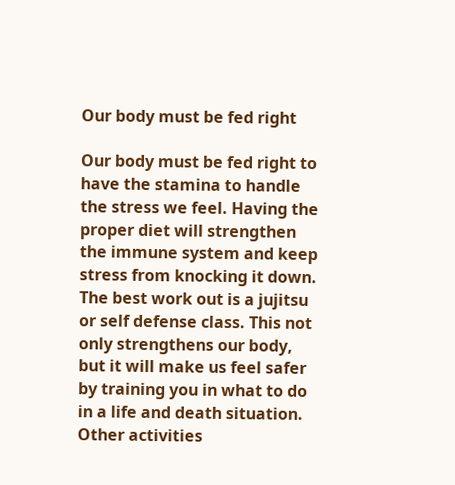Our body must be fed right

Our body must be fed right to have the stamina to handle the stress we feel. Having the proper diet will strengthen the immune system and keep stress from knocking it down. The best work out is a jujitsu or self defense class. This not only strengthens our body, but it will make us feel safer by training you in what to do in a life and death situation. Other activities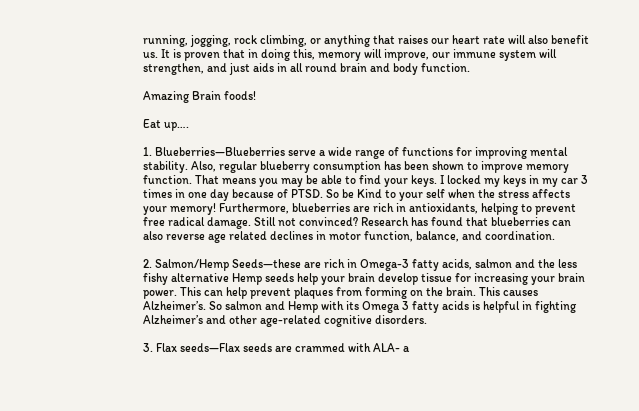running, jogging, rock climbing, or anything that raises our heart rate will also benefit us. It is proven that in doing this, memory will improve, our immune system will strengthen, and just aids in all round brain and body function.

Amazing Brain foods!

Eat up….

1. Blueberries—Blueberries serve a wide range of functions for improving mental stability. Also, regular blueberry consumption has been shown to improve memory function. That means you may be able to find your keys. I locked my keys in my car 3 times in one day because of PTSD. So be Kind to your self when the stress affects your memory! Furthermore, blueberries are rich in antioxidants, helping to prevent free radical damage. Still not convinced? Research has found that blueberries can also reverse age related declines in motor function, balance, and coordination.

2. Salmon/Hemp Seeds—these are rich in Omega-3 fatty acids, salmon and the less fishy alternative Hemp seeds help your brain develop tissue for increasing your brain power. This can help prevent plaques from forming on the brain. This causes Alzheimer’s. So salmon and Hemp with its Omega 3 fatty acids is helpful in fighting Alzheimer’s and other age-related cognitive disorders.

3. Flax seeds—Flax seeds are crammed with ALA- a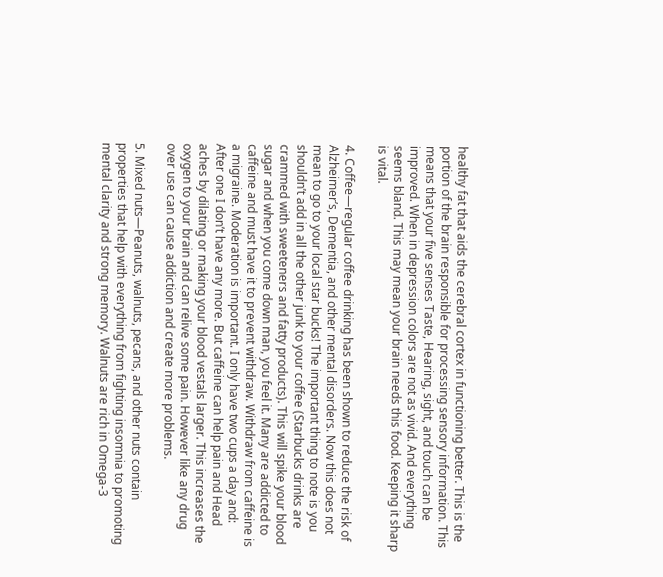healthy fat that aids the cerebral cortex in functioning better. This is the portion of the brain responsible for processing sensory information. This means that your five senses Taste, Hearing, sight, and touch can be improved. When in depression colors are not as vivid. And everything seems bland. This may mean your brain needs this food. Keeping it sharp is vital.

4. Coffee—regular coffee drinking has been shown to reduce the risk of Alzheimer’s, Dementia, and other mental disorders. Now this does not mean to go to your local star bucks! The important thing to note is you shouldn’t add in all the other junk to your coffee (Starbucks drinks are crammed with sweeteners and fatty products). This will spike your blood sugar and when you come down man, you feel it. Many are addicted to caffeine and must have it to prevent withdraw. Withdraw from caffeine is a migraine. Moderation is important. I only have two cups a day and: After one I don’t have any more. But caffeine can help pain and Head aches by dilating or making your blood vestals larger. This increases the oxygen to your brain and can relive some pain. However like any drug over use can cause addiction and create more problems.

5. Mixed nuts—Peanuts, walnuts, pecans, and other nuts contain properties that help with everything from fighting insomnia to promoting mental clarity and strong memory. Walnuts are rich in Omega-3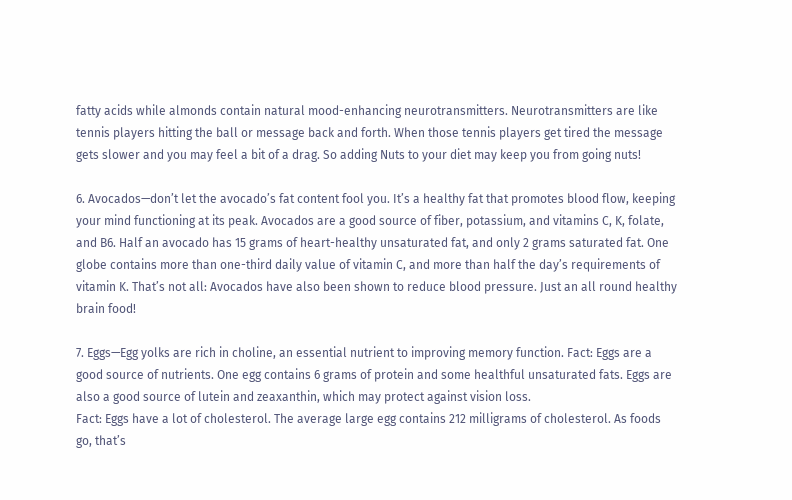fatty acids while almonds contain natural mood-enhancing neurotransmitters. Neurotransmitters are like tennis players hitting the ball or message back and forth. When those tennis players get tired the message gets slower and you may feel a bit of a drag. So adding Nuts to your diet may keep you from going nuts!

6. Avocados—don’t let the avocado’s fat content fool you. It’s a healthy fat that promotes blood flow, keeping your mind functioning at its peak. Avocados are a good source of fiber, potassium, and vitamins C, K, folate, and B6. Half an avocado has 15 grams of heart-healthy unsaturated fat, and only 2 grams saturated fat. One globe contains more than one-third daily value of vitamin C, and more than half the day’s requirements of vitamin K. That’s not all: Avocados have also been shown to reduce blood pressure. Just an all round healthy brain food!

7. Eggs—Egg yolks are rich in choline, an essential nutrient to improving memory function. Fact: Eggs are a good source of nutrients. One egg contains 6 grams of protein and some healthful unsaturated fats. Eggs are also a good source of lutein and zeaxanthin, which may protect against vision loss.
Fact: Eggs have a lot of cholesterol. The average large egg contains 212 milligrams of cholesterol. As foods go, that’s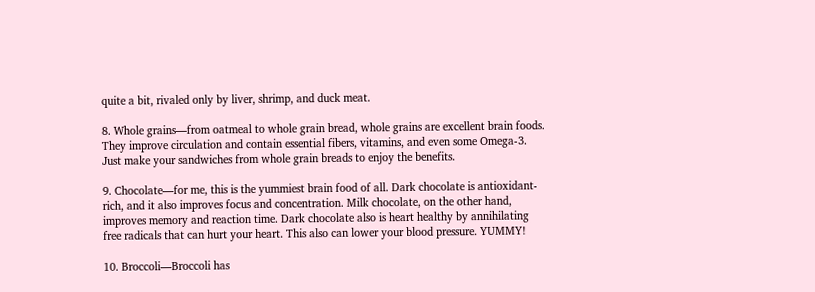quite a bit, rivaled only by liver, shrimp, and duck meat.

8. Whole grains—from oatmeal to whole grain bread, whole grains are excellent brain foods. They improve circulation and contain essential fibers, vitamins, and even some Omega-3. Just make your sandwiches from whole grain breads to enjoy the benefits.

9. Chocolate—for me, this is the yummiest brain food of all. Dark chocolate is antioxidant-rich, and it also improves focus and concentration. Milk chocolate, on the other hand, improves memory and reaction time. Dark chocolate also is heart healthy by annihilating free radicals that can hurt your heart. This also can lower your blood pressure. YUMMY!

10. Broccoli—Broccoli has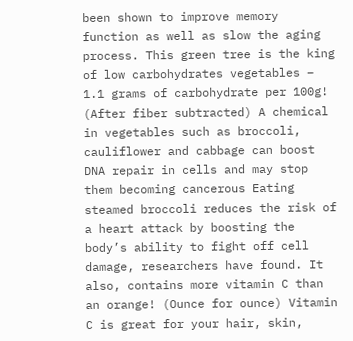been shown to improve memory function as well as slow the aging process. This green tree is the king of low carbohydrates vegetables – 1.1 grams of carbohydrate per 100g! (After fiber subtracted) A chemical in vegetables such as broccoli, cauliflower and cabbage can boost DNA repair in cells and may stop them becoming cancerous Eating steamed broccoli reduces the risk of a heart attack by boosting the body’s ability to fight off cell damage, researchers have found. It also, contains more vitamin C than an orange! (Ounce for ounce) Vitamin C is great for your hair, skin,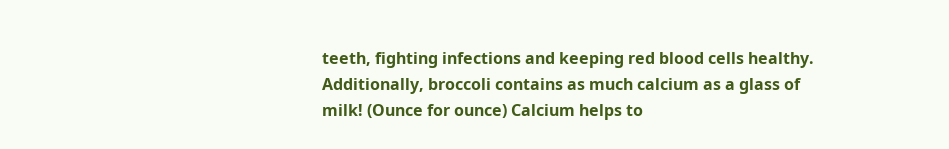teeth, fighting infections and keeping red blood cells healthy. Additionally, broccoli contains as much calcium as a glass of milk! (Ounce for ounce) Calcium helps to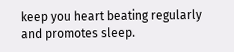keep you heart beating regularly and promotes sleep.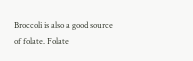Broccoli is also a good source of folate. Folate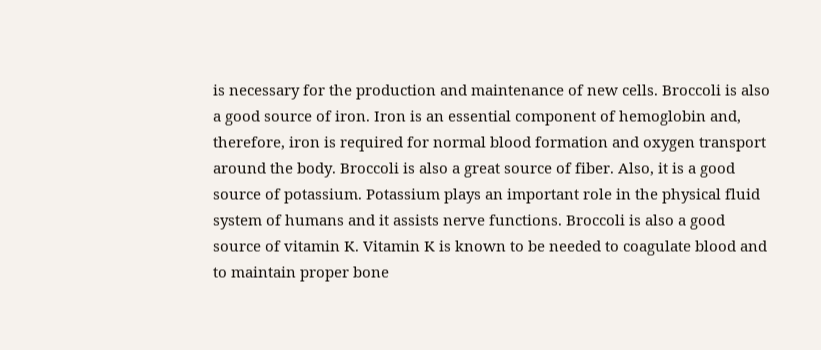is necessary for the production and maintenance of new cells. Broccoli is also a good source of iron. Iron is an essential component of hemoglobin and, therefore, iron is required for normal blood formation and oxygen transport around the body. Broccoli is also a great source of fiber. Also, it is a good source of potassium. Potassium plays an important role in the physical fluid system of humans and it assists nerve functions. Broccoli is also a good source of vitamin K. Vitamin K is known to be needed to coagulate blood and to maintain proper bone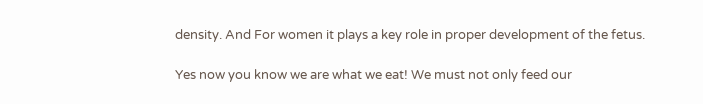density. And For women it plays a key role in proper development of the fetus.

Yes now you know we are what we eat! We must not only feed our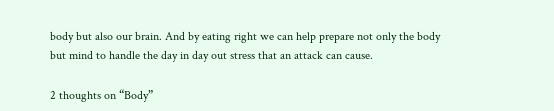body but also our brain. And by eating right we can help prepare not only the body but mind to handle the day in day out stress that an attack can cause.

2 thoughts on “Body”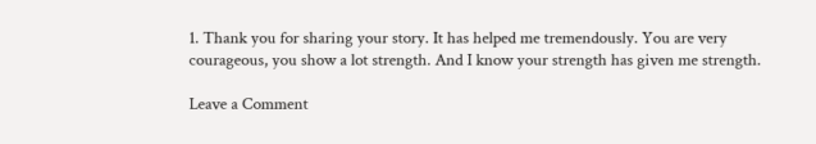1. Thank you for sharing your story. It has helped me tremendously. You are very courageous, you show a lot strength. And I know your strength has given me strength.

Leave a Comment